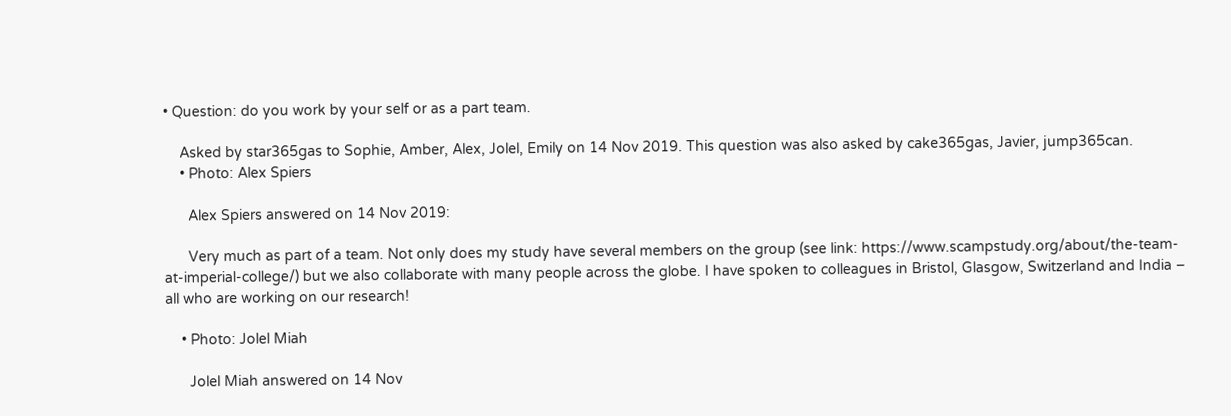• Question: do you work by your self or as a part team.

    Asked by star365gas to Sophie, Amber, Alex, Jolel, Emily on 14 Nov 2019. This question was also asked by cake365gas, Javier, jump365can.
    • Photo: Alex Spiers

      Alex Spiers answered on 14 Nov 2019:

      Very much as part of a team. Not only does my study have several members on the group (see link: https://www.scampstudy.org/about/the-team-at-imperial-college/) but we also collaborate with many people across the globe. I have spoken to colleagues in Bristol, Glasgow, Switzerland and India – all who are working on our research!

    • Photo: Jolel Miah

      Jolel Miah answered on 14 Nov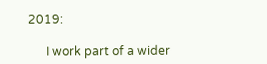2019:

      I work part of a wider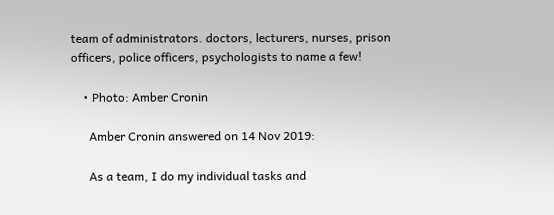team of administrators. doctors, lecturers, nurses, prison officers, police officers, psychologists to name a few!

    • Photo: Amber Cronin

      Amber Cronin answered on 14 Nov 2019:

      As a team, I do my individual tasks and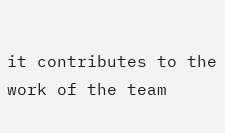it contributes to the work of the team